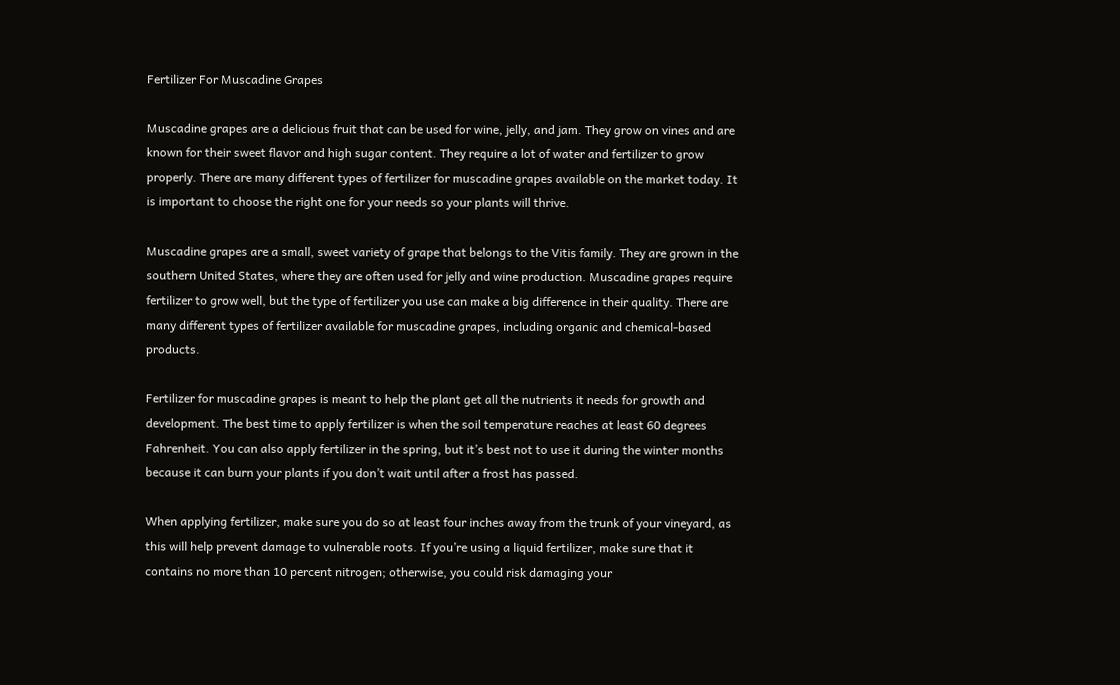Fertilizer For Muscadine Grapes

Muscadine grapes are a delicious fruit that can be used for wine, jelly, and jam. They grow on vines and are known for their sweet flavor and high sugar content. They require a lot of water and fertilizer to grow properly. There are many different types of fertilizer for muscadine grapes available on the market today. It is important to choose the right one for your needs so your plants will thrive.

Muscadine grapes are a small, sweet variety of grape that belongs to the Vitis family. They are grown in the southern United States, where they are often used for jelly and wine production. Muscadine grapes require fertilizer to grow well, but the type of fertilizer you use can make a big difference in their quality. There are many different types of fertilizer available for muscadine grapes, including organic and chemical-based products.

Fertilizer for muscadine grapes is meant to help the plant get all the nutrients it needs for growth and development. The best time to apply fertilizer is when the soil temperature reaches at least 60 degrees Fahrenheit. You can also apply fertilizer in the spring, but it’s best not to use it during the winter months because it can burn your plants if you don’t wait until after a frost has passed.

When applying fertilizer, make sure you do so at least four inches away from the trunk of your vineyard, as this will help prevent damage to vulnerable roots. If you’re using a liquid fertilizer, make sure that it contains no more than 10 percent nitrogen; otherwise, you could risk damaging your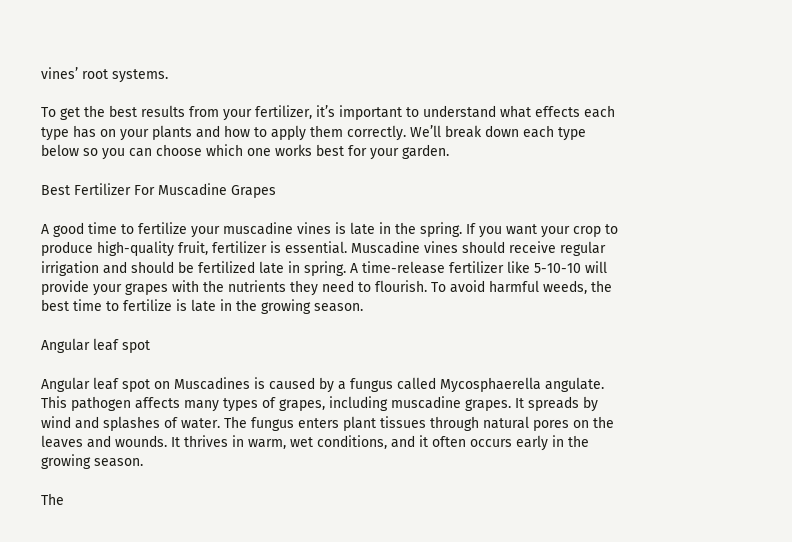vines’ root systems.

To get the best results from your fertilizer, it’s important to understand what effects each type has on your plants and how to apply them correctly. We’ll break down each type below so you can choose which one works best for your garden.

Best Fertilizer For Muscadine Grapes

A good time to fertilize your muscadine vines is late in the spring. If you want your crop to produce high-quality fruit, fertilizer is essential. Muscadine vines should receive regular irrigation and should be fertilized late in spring. A time-release fertilizer like 5-10-10 will provide your grapes with the nutrients they need to flourish. To avoid harmful weeds, the best time to fertilize is late in the growing season.

Angular leaf spot

Angular leaf spot on Muscadines is caused by a fungus called Mycosphaerella angulate. This pathogen affects many types of grapes, including muscadine grapes. It spreads by wind and splashes of water. The fungus enters plant tissues through natural pores on the leaves and wounds. It thrives in warm, wet conditions, and it often occurs early in the growing season.

The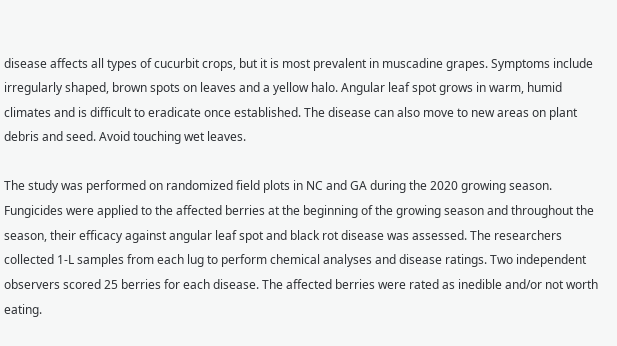disease affects all types of cucurbit crops, but it is most prevalent in muscadine grapes. Symptoms include irregularly shaped, brown spots on leaves and a yellow halo. Angular leaf spot grows in warm, humid climates and is difficult to eradicate once established. The disease can also move to new areas on plant debris and seed. Avoid touching wet leaves.

The study was performed on randomized field plots in NC and GA during the 2020 growing season. Fungicides were applied to the affected berries at the beginning of the growing season and throughout the season, their efficacy against angular leaf spot and black rot disease was assessed. The researchers collected 1-L samples from each lug to perform chemical analyses and disease ratings. Two independent observers scored 25 berries for each disease. The affected berries were rated as inedible and/or not worth eating.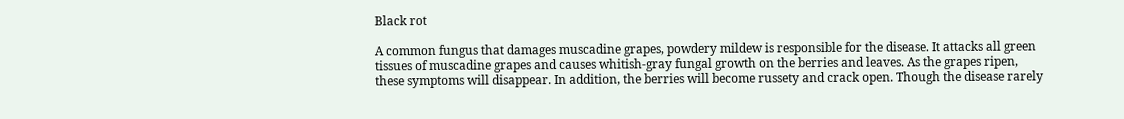Black rot

A common fungus that damages muscadine grapes, powdery mildew is responsible for the disease. It attacks all green tissues of muscadine grapes and causes whitish-gray fungal growth on the berries and leaves. As the grapes ripen, these symptoms will disappear. In addition, the berries will become russety and crack open. Though the disease rarely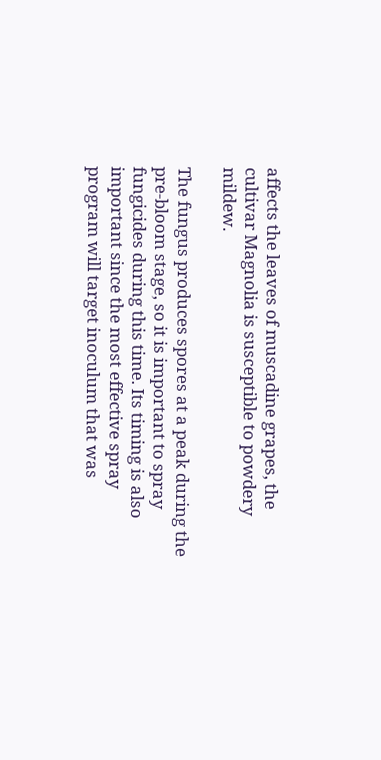affects the leaves of muscadine grapes, the cultivar Magnolia is susceptible to powdery mildew.

The fungus produces spores at a peak during the pre-bloom stage, so it is important to spray fungicides during this time. Its timing is also important since the most effective spray program will target inoculum that was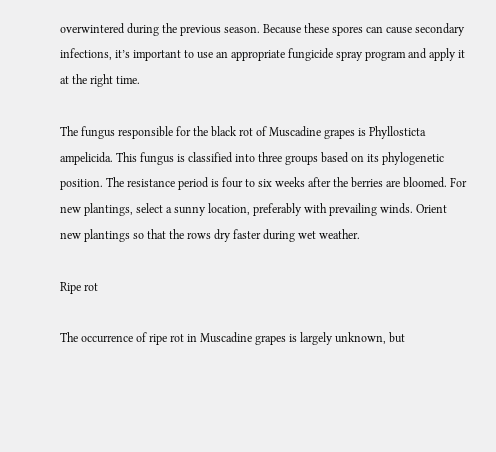overwintered during the previous season. Because these spores can cause secondary infections, it’s important to use an appropriate fungicide spray program and apply it at the right time.

The fungus responsible for the black rot of Muscadine grapes is Phyllosticta ampelicida. This fungus is classified into three groups based on its phylogenetic position. The resistance period is four to six weeks after the berries are bloomed. For new plantings, select a sunny location, preferably with prevailing winds. Orient new plantings so that the rows dry faster during wet weather.

Ripe rot

The occurrence of ripe rot in Muscadine grapes is largely unknown, but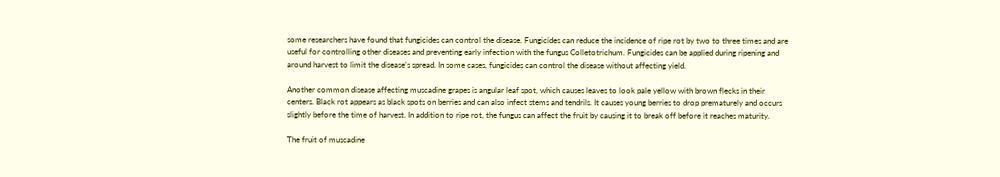some researchers have found that fungicides can control the disease. Fungicides can reduce the incidence of ripe rot by two to three times and are useful for controlling other diseases and preventing early infection with the fungus Colletotrichum. Fungicides can be applied during ripening and around harvest to limit the disease’s spread. In some cases, fungicides can control the disease without affecting yield.

Another common disease affecting muscadine grapes is angular leaf spot, which causes leaves to look pale yellow with brown flecks in their centers. Black rot appears as black spots on berries and can also infect stems and tendrils. It causes young berries to drop prematurely and occurs slightly before the time of harvest. In addition to ripe rot, the fungus can affect the fruit by causing it to break off before it reaches maturity.

The fruit of muscadine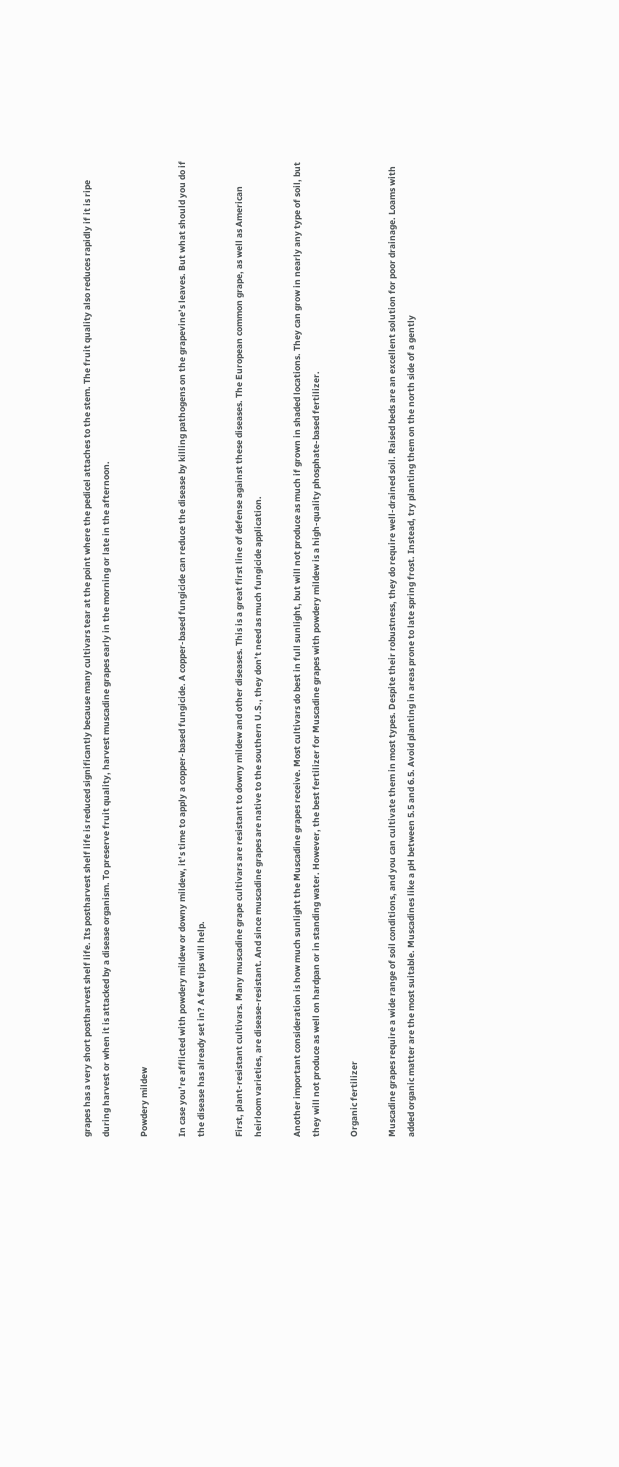grapes has a very short postharvest shelf life. Its postharvest shelf life is reduced significantly because many cultivars tear at the point where the pedicel attaches to the stem. The fruit quality also reduces rapidly if it is ripe during harvest or when it is attacked by a disease organism. To preserve fruit quality, harvest muscadine grapes early in the morning or late in the afternoon.

Powdery mildew

In case you’re afflicted with powdery mildew or downy mildew, it’s time to apply a copper-based fungicide. A copper-based fungicide can reduce the disease by killing pathogens on the grapevine’s leaves. But what should you do if the disease has already set in? A few tips will help.

First, plant-resistant cultivars. Many muscadine grape cultivars are resistant to downy mildew and other diseases. This is a great first line of defense against these diseases. The European common grape, as well as American heirloom varieties, are disease-resistant. And since muscadine grapes are native to the southern U.S., they don’t need as much fungicide application.

Another important consideration is how much sunlight the Muscadine grapes receive. Most cultivars do best in full sunlight, but will not produce as much if grown in shaded locations. They can grow in nearly any type of soil, but they will not produce as well on hardpan or in standing water. However, the best fertilizer for Muscadine grapes with powdery mildew is a high-quality phosphate-based fertilizer.

Organic fertilizer

Muscadine grapes require a wide range of soil conditions, and you can cultivate them in most types. Despite their robustness, they do require well-drained soil. Raised beds are an excellent solution for poor drainage. Loams with added organic matter are the most suitable. Muscadines like a pH between 5.5 and 6.5. Avoid planting in areas prone to late spring frost. Instead, try planting them on the north side of a gently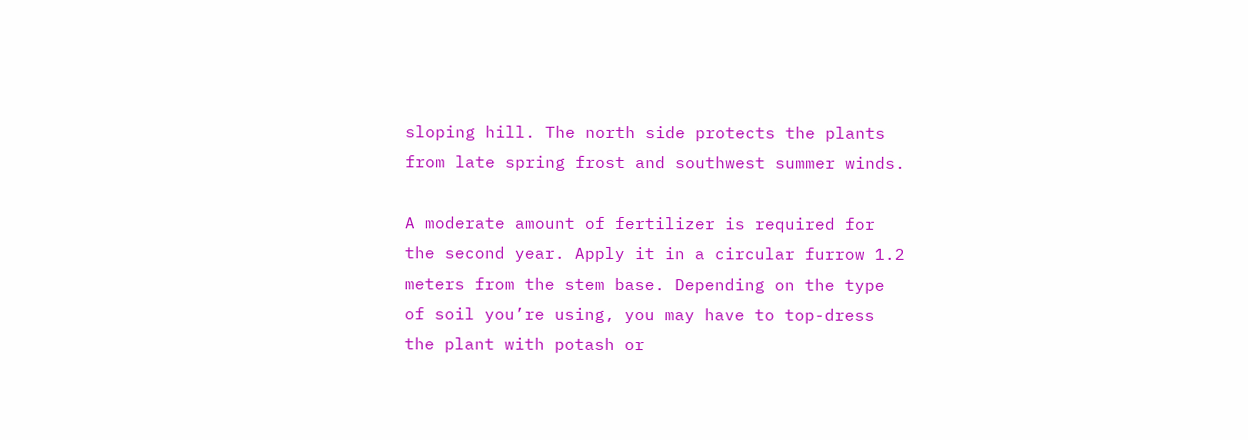sloping hill. The north side protects the plants from late spring frost and southwest summer winds.

A moderate amount of fertilizer is required for the second year. Apply it in a circular furrow 1.2 meters from the stem base. Depending on the type of soil you’re using, you may have to top-dress the plant with potash or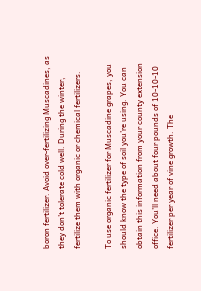boron fertilizer. Avoid over-fertilizing Muscadines, as they don’t tolerate cold well. During the winter, fertilize them with organic or chemical fertilizers.

To use organic fertilizer for Muscadine grapes, you should know the type of soil you’re using. You can obtain this information from your county extension office. You’ll need about four pounds of 10-10-10 fertilizer per year of vine growth. The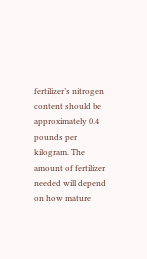fertilizer’s nitrogen content should be approximately 0.4 pounds per kilogram. The amount of fertilizer needed will depend on how mature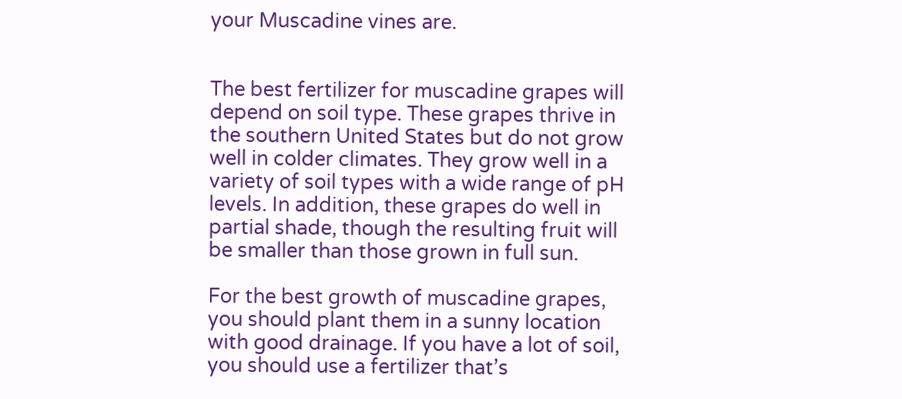your Muscadine vines are.


The best fertilizer for muscadine grapes will depend on soil type. These grapes thrive in the southern United States but do not grow well in colder climates. They grow well in a variety of soil types with a wide range of pH levels. In addition, these grapes do well in partial shade, though the resulting fruit will be smaller than those grown in full sun.

For the best growth of muscadine grapes, you should plant them in a sunny location with good drainage. If you have a lot of soil, you should use a fertilizer that’s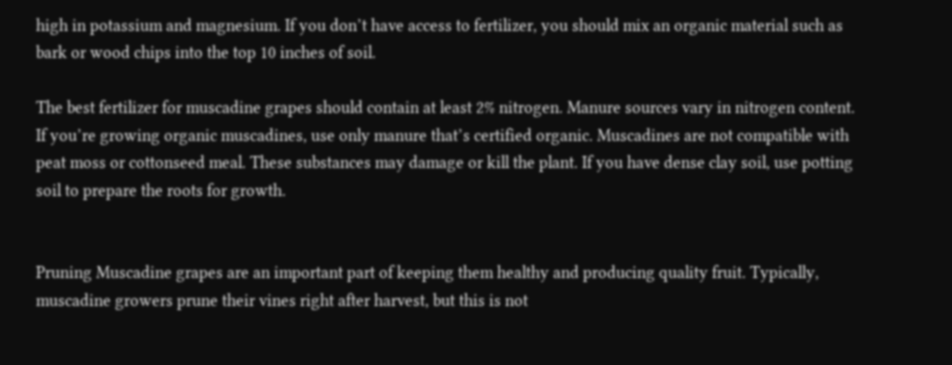high in potassium and magnesium. If you don’t have access to fertilizer, you should mix an organic material such as bark or wood chips into the top 10 inches of soil.

The best fertilizer for muscadine grapes should contain at least 2% nitrogen. Manure sources vary in nitrogen content. If you’re growing organic muscadines, use only manure that’s certified organic. Muscadines are not compatible with peat moss or cottonseed meal. These substances may damage or kill the plant. If you have dense clay soil, use potting soil to prepare the roots for growth.


Pruning Muscadine grapes are an important part of keeping them healthy and producing quality fruit. Typically, muscadine growers prune their vines right after harvest, but this is not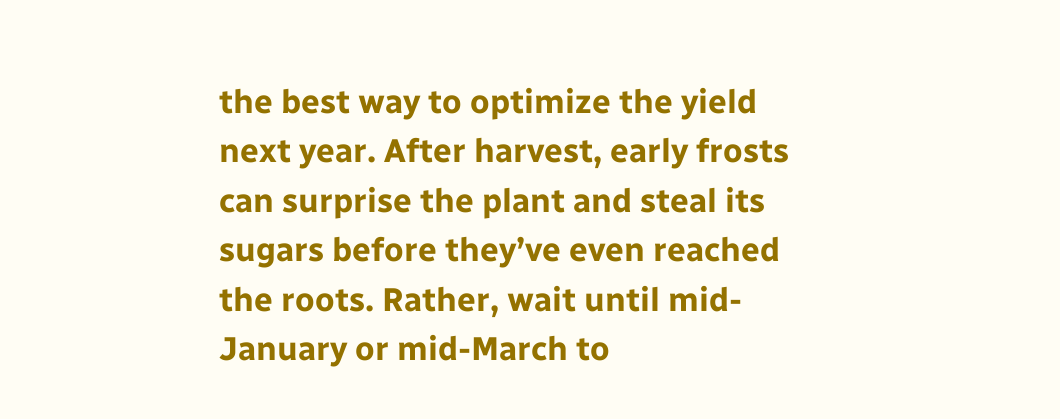the best way to optimize the yield next year. After harvest, early frosts can surprise the plant and steal its sugars before they’ve even reached the roots. Rather, wait until mid-January or mid-March to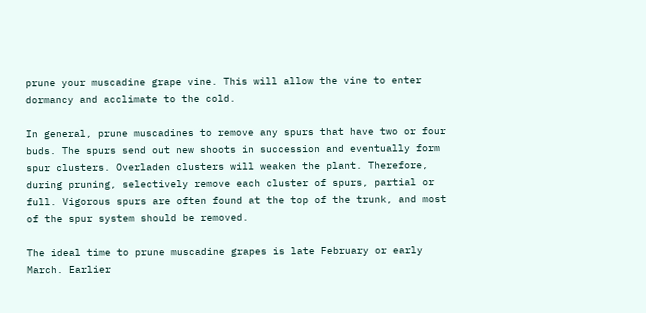prune your muscadine grape vine. This will allow the vine to enter dormancy and acclimate to the cold.

In general, prune muscadines to remove any spurs that have two or four buds. The spurs send out new shoots in succession and eventually form spur clusters. Overladen clusters will weaken the plant. Therefore, during pruning, selectively remove each cluster of spurs, partial or full. Vigorous spurs are often found at the top of the trunk, and most of the spur system should be removed.

The ideal time to prune muscadine grapes is late February or early March. Earlier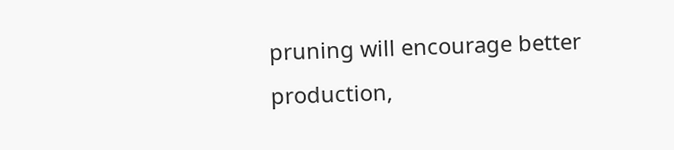pruning will encourage better production,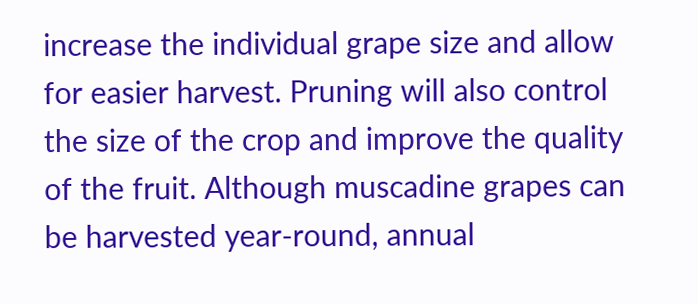increase the individual grape size and allow for easier harvest. Pruning will also control the size of the crop and improve the quality of the fruit. Although muscadine grapes can be harvested year-round, annual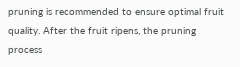pruning is recommended to ensure optimal fruit quality. After the fruit ripens, the pruning process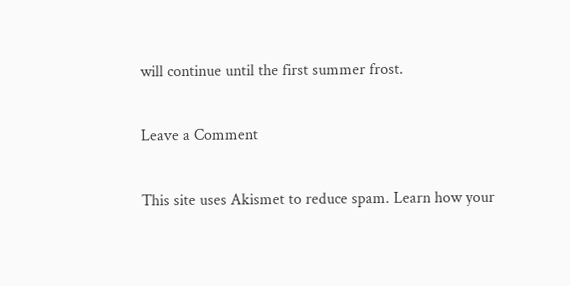will continue until the first summer frost.

Leave a Comment

This site uses Akismet to reduce spam. Learn how your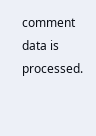comment data is processed.